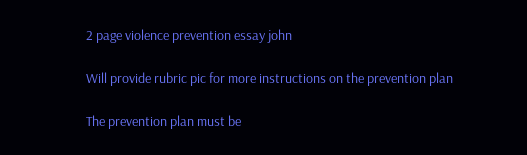2 page violence prevention essay john

Will provide rubric pic for more instructions on the prevention plan

The prevention plan must be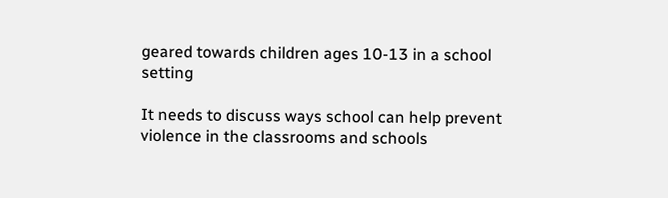geared towards children ages 10-13 in a school setting

It needs to discuss ways school can help prevent violence in the classrooms and schools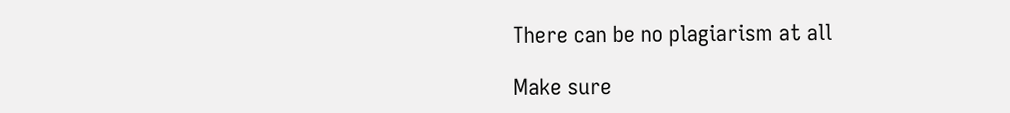There can be no plagiarism at all

Make sure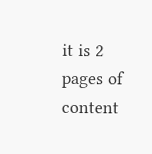it is 2 pages of content